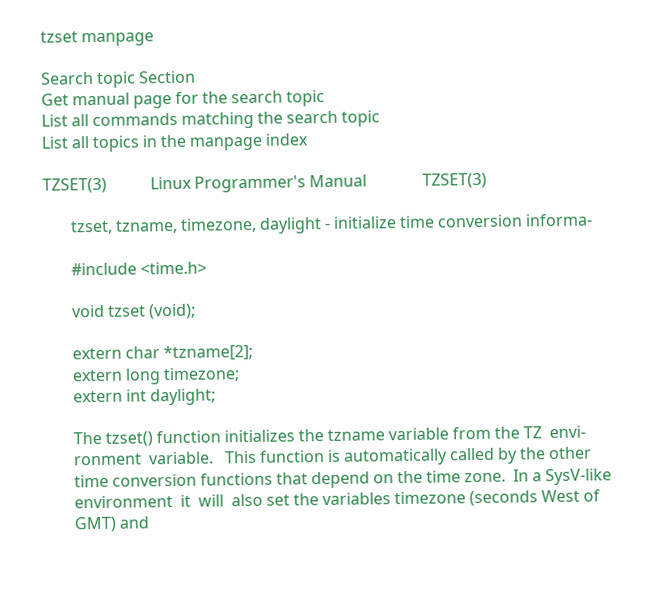tzset manpage

Search topic Section
Get manual page for the search topic
List all commands matching the search topic
List all topics in the manpage index

TZSET(3)           Linux Programmer's Manual              TZSET(3)

       tzset, tzname, timezone, daylight - initialize time conversion informa-

       #include <time.h>

       void tzset (void);

       extern char *tzname[2];
       extern long timezone;
       extern int daylight;

       The tzset() function initializes the tzname variable from the TZ  envi-
       ronment  variable.   This function is automatically called by the other
       time conversion functions that depend on the time zone.  In a SysV-like
       environment  it  will  also set the variables timezone (seconds West of
       GMT) and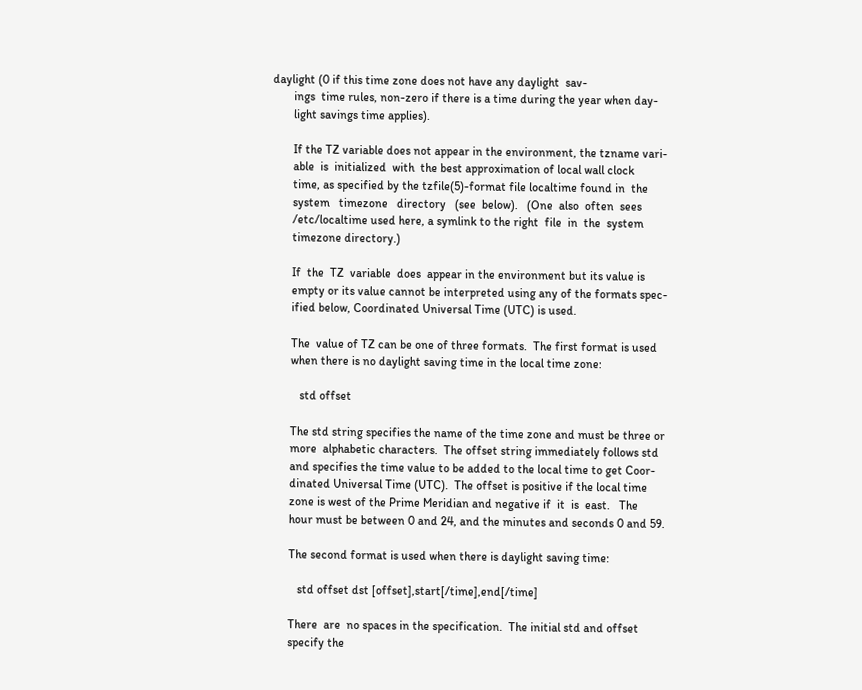daylight (0 if this time zone does not have any daylight  sav-
       ings  time rules, non-zero if there is a time during the year when day-
       light savings time applies).

       If the TZ variable does not appear in the environment, the tzname vari-
       able  is  initialized  with  the best approximation of local wall clock
       time, as specified by the tzfile(5)-format file localtime found in  the
       system   timezone   directory   (see  below).   (One  also  often  sees
       /etc/localtime used here, a symlink to the right  file  in  the  system
       timezone directory.)

       If  the  TZ  variable  does  appear in the environment but its value is
       empty or its value cannot be interpreted using any of the formats spec-
       ified below, Coordinated Universal Time (UTC) is used.

       The  value of TZ can be one of three formats.  The first format is used
       when there is no daylight saving time in the local time zone:

          std offset

       The std string specifies the name of the time zone and must be three or
       more  alphabetic characters.  The offset string immediately follows std
       and specifies the time value to be added to the local time to get Coor-
       dinated Universal Time (UTC).  The offset is positive if the local time
       zone is west of the Prime Meridian and negative if  it  is  east.   The
       hour must be between 0 and 24, and the minutes and seconds 0 and 59.

       The second format is used when there is daylight saving time:

          std offset dst [offset],start[/time],end[/time]

       There  are  no spaces in the specification.  The initial std and offset
       specify the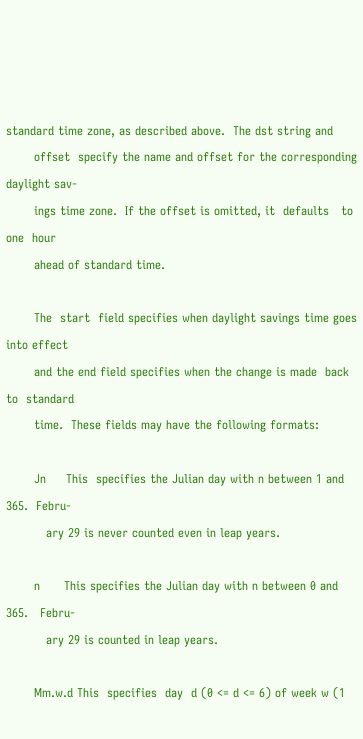standard time zone, as described above.  The dst string and
       offset  specify the name and offset for the corresponding daylight sav-
       ings time zone.  If the offset is omitted, it  defaults   to  one  hour
       ahead of standard time.

       The  start  field specifies when daylight savings time goes into effect
       and the end field specifies when the change is made  back  to  standard
       time.  These fields may have the following formats:

       Jn     This  specifies the Julian day with n between 1 and 365.  Febru-
          ary 29 is never counted even in leap years.

       n      This specifies the Julian day with n between 0 and 365.   Febru-
          ary 29 is counted in leap years.

       Mm.w.d This  specifies  day  d (0 <= d <= 6) of week w (1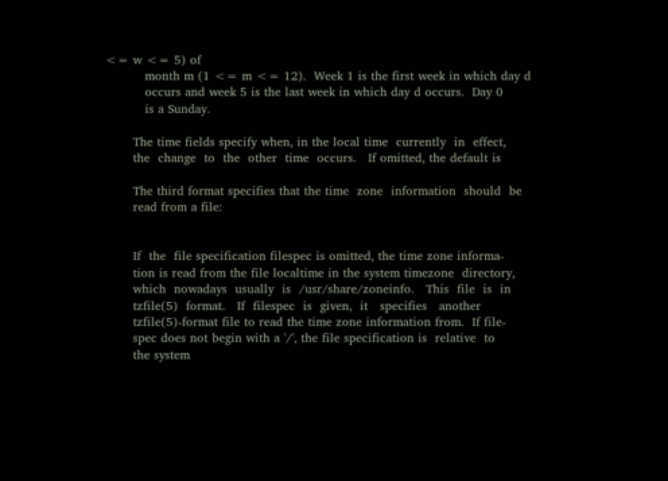<= w <= 5) of
          month m (1 <= m <= 12).  Week 1 is the first week in which day d
          occurs and week 5 is the last week in which day d occurs.  Day 0
          is a Sunday.

       The time fields specify when, in the local time  currently  in  effect,
       the  change  to  the  other  time  occurs.   If omitted, the default is

       The third format specifies that the time  zone  information  should  be
       read from a file:


       If  the  file specification filespec is omitted, the time zone informa-
       tion is read from the file localtime in the system timezone  directory,
       which  nowadays  usually  is  /usr/share/zoneinfo.   This  file  is  in
       tzfile(5)  format.   If  filespec  is  given,  it   specifies   another
       tzfile(5)-format file to read the time zone information from.  If file-
       spec does not begin with a '/', the file specification is  relative  to
       the system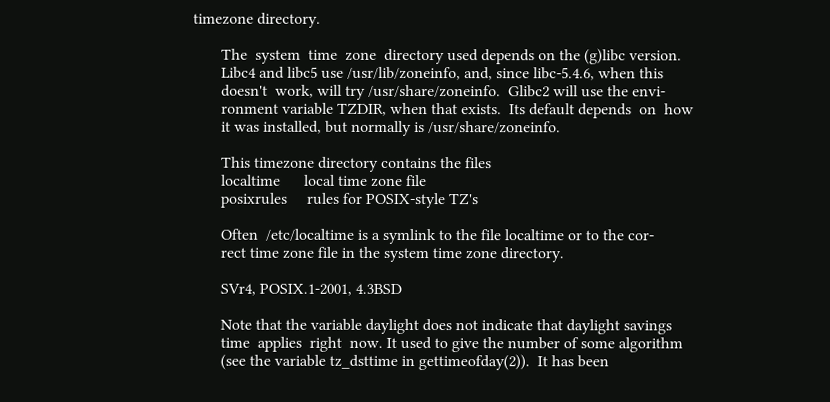timezone directory.

       The  system  time  zone  directory used depends on the (g)libc version.
       Libc4 and libc5 use /usr/lib/zoneinfo, and, since libc-5.4.6, when this
       doesn't  work, will try /usr/share/zoneinfo.  Glibc2 will use the envi-
       ronment variable TZDIR, when that exists.  Its default depends  on  how
       it was installed, but normally is /usr/share/zoneinfo.

       This timezone directory contains the files
       localtime      local time zone file
       posixrules     rules for POSIX-style TZ's

       Often  /etc/localtime is a symlink to the file localtime or to the cor-
       rect time zone file in the system time zone directory.

       SVr4, POSIX.1-2001, 4.3BSD

       Note that the variable daylight does not indicate that daylight savings
       time  applies  right  now. It used to give the number of some algorithm
       (see the variable tz_dsttime in gettimeofday(2)).  It has been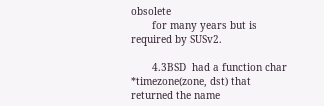obsolete
       for many years but is required by SUSv2.

       4.3BSD  had a function char *timezone(zone, dst) that returned the name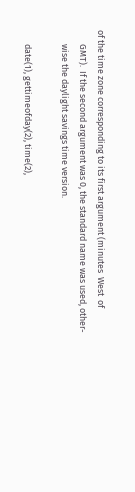of the time zone corresponding to its first argument (minutes  West  of
       GMT).  If the second argument was 0, the standard name was used, other-
       wise the daylight savings time version.

       date(1), gettimeofday(2), time(2),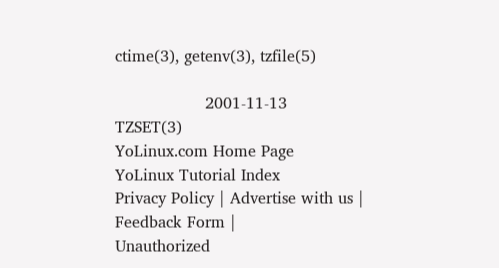ctime(3), getenv(3), tzfile(5)

                  2001-11-13                  TZSET(3)
YoLinux.com Home Page
YoLinux Tutorial Index
Privacy Policy | Advertise with us | Feedback Form |
Unauthorized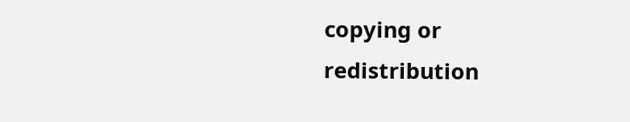copying or redistribution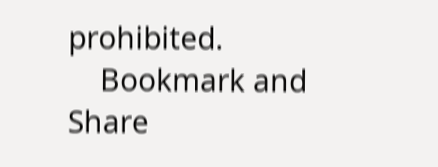prohibited.
    Bookmark and Share